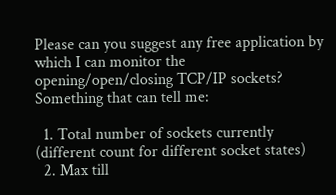Please can you suggest any free application by which I can monitor the opening/open/closing TCP/IP sockets? Something that can tell me:

  1. Total number of sockets currently (different count for different socket states)
  2. Max till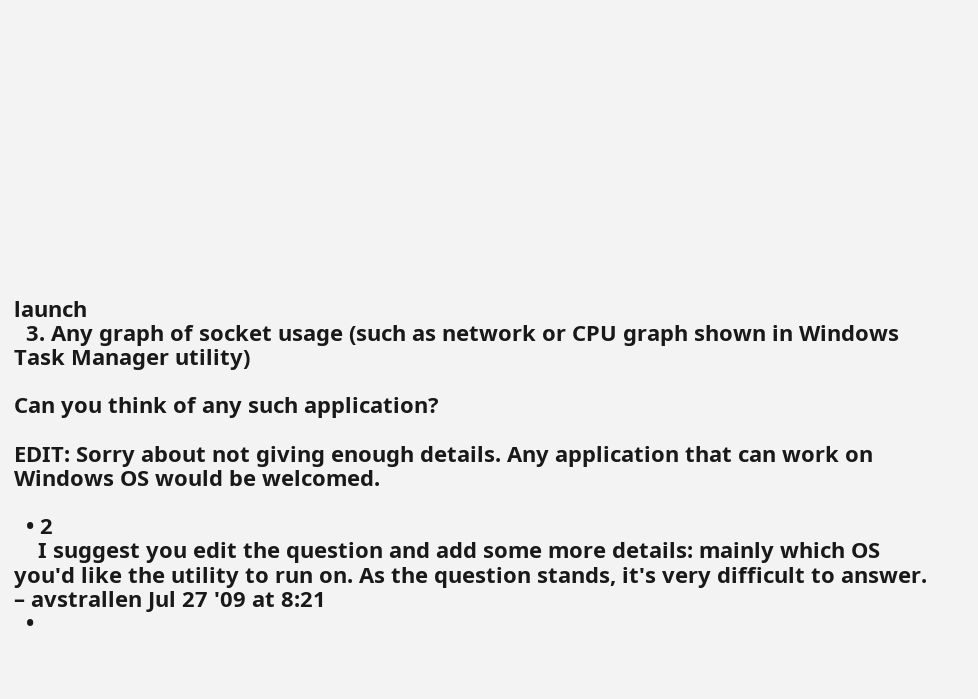launch
  3. Any graph of socket usage (such as network or CPU graph shown in Windows Task Manager utility)

Can you think of any such application?

EDIT: Sorry about not giving enough details. Any application that can work on Windows OS would be welcomed.

  • 2
    I suggest you edit the question and add some more details: mainly which OS you'd like the utility to run on. As the question stands, it's very difficult to answer. – avstrallen Jul 27 '09 at 8:21
  •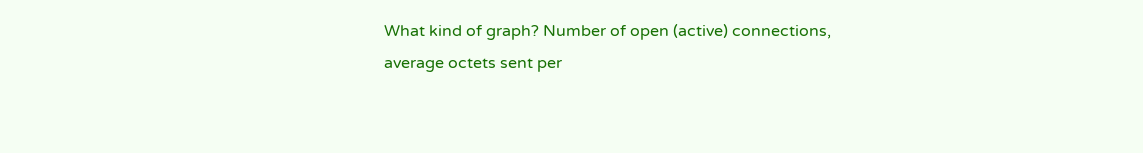What kind of graph? Number of open (active) connections, average octets sent per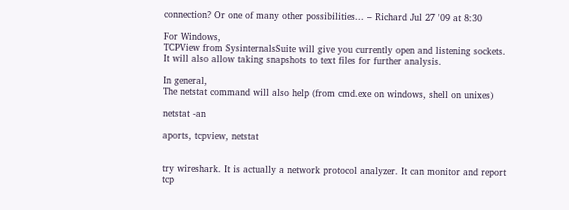connection? Or one of many other possibilities... – Richard Jul 27 '09 at 8:30

For Windows,
TCPView from SysinternalsSuite will give you currently open and listening sockets.
It will also allow taking snapshots to text files for further analysis.

In general,
The netstat command will also help (from cmd.exe on windows, shell on unixes)

netstat -an

aports, tcpview, netstat


try wireshark. It is actually a network protocol analyzer. It can monitor and report tcp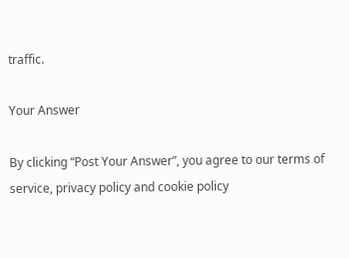traffic.

Your Answer

By clicking “Post Your Answer”, you agree to our terms of service, privacy policy and cookie policy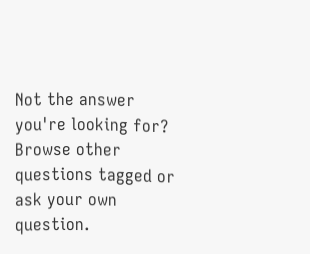Not the answer you're looking for? Browse other questions tagged or ask your own question.